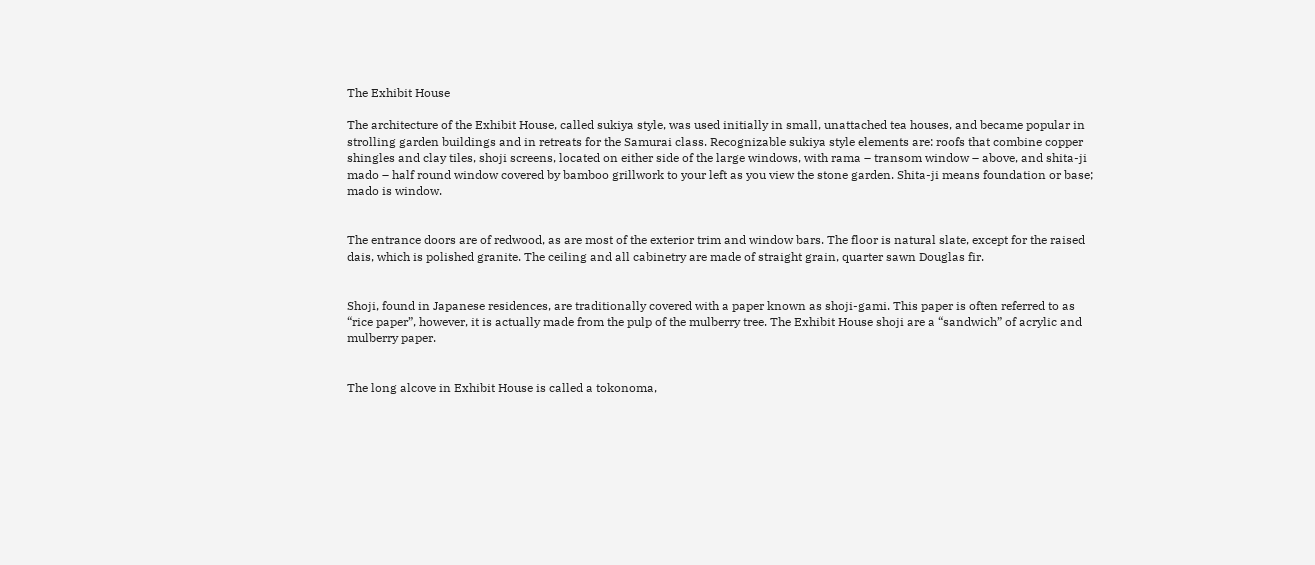The Exhibit House

The architecture of the Exhibit House, called sukiya style, was used initially in small, unattached tea houses, and became popular in strolling garden buildings and in retreats for the Samurai class. Recognizable sukiya style elements are: roofs that combine copper shingles and clay tiles, shoji screens, located on either side of the large windows, with rama – transom window – above, and shita-ji mado – half round window covered by bamboo grillwork to your left as you view the stone garden. Shita-ji means foundation or base; mado is window.


The entrance doors are of redwood, as are most of the exterior trim and window bars. The floor is natural slate, except for the raised dais, which is polished granite. The ceiling and all cabinetry are made of straight grain, quarter sawn Douglas fir.


Shoji, found in Japanese residences, are traditionally covered with a paper known as shoji-gami. This paper is often referred to as “rice paper”, however, it is actually made from the pulp of the mulberry tree. The Exhibit House shoji are a “sandwich” of acrylic and mulberry paper.


The long alcove in Exhibit House is called a tokonoma,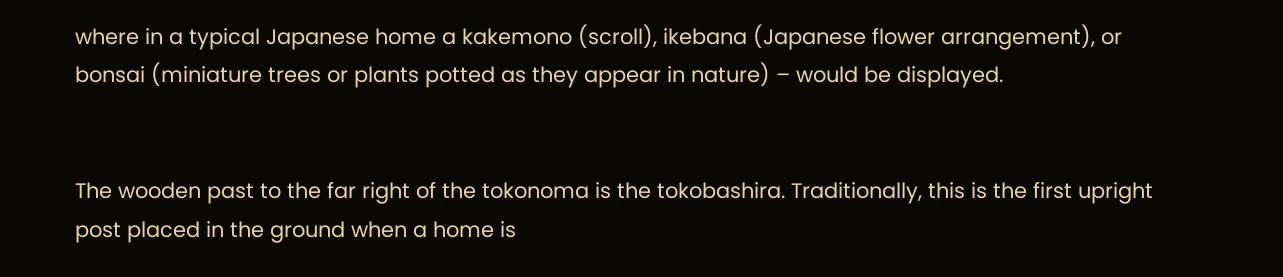where in a typical Japanese home a kakemono (scroll), ikebana (Japanese flower arrangement), or bonsai (miniature trees or plants potted as they appear in nature) – would be displayed.


The wooden past to the far right of the tokonoma is the tokobashira. Traditionally, this is the first upright post placed in the ground when a home is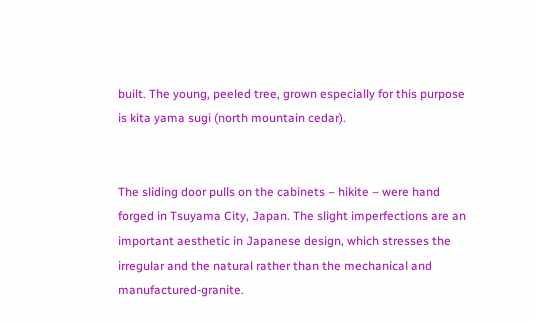built. The young, peeled tree, grown especially for this purpose is kita yama sugi (north mountain cedar).


The sliding door pulls on the cabinets – hikite – were hand forged in Tsuyama City, Japan. The slight imperfections are an important aesthetic in Japanese design, which stresses the irregular and the natural rather than the mechanical and manufactured-granite.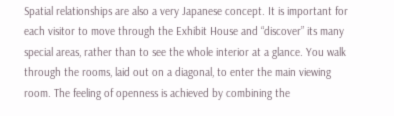Spatial relationships are also a very Japanese concept. It is important for each visitor to move through the Exhibit House and “discover” its many special areas, rather than to see the whole interior at a glance. You walk through the rooms, laid out on a diagonal, to enter the main viewing room. The feeling of openness is achieved by combining the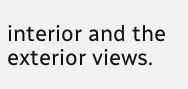interior and the exterior views.